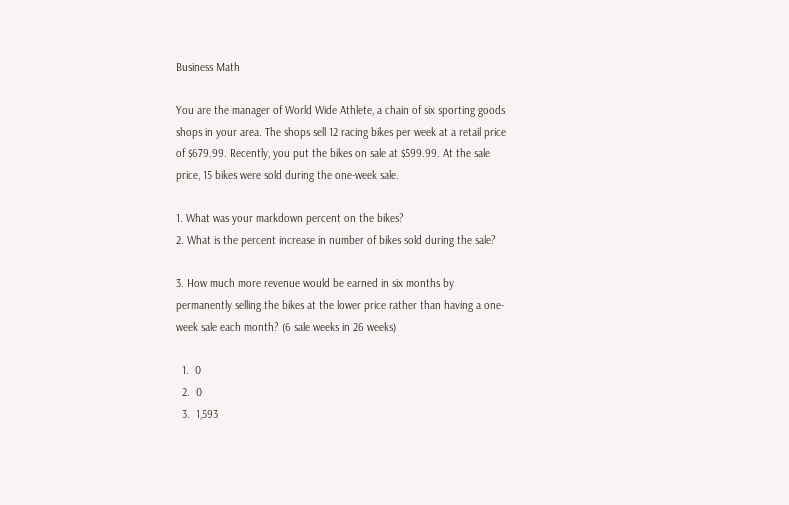Business Math

You are the manager of World Wide Athlete, a chain of six sporting goods shops in your area. The shops sell 12 racing bikes per week at a retail price of $679.99. Recently, you put the bikes on sale at $599.99. At the sale price, 15 bikes were sold during the one-week sale.

1. What was your markdown percent on the bikes?
2. What is the percent increase in number of bikes sold during the sale?

3. How much more revenue would be earned in six months by permanently selling the bikes at the lower price rather than having a one-week sale each month? (6 sale weeks in 26 weeks)

  1.  0
  2.  0
  3.  1,593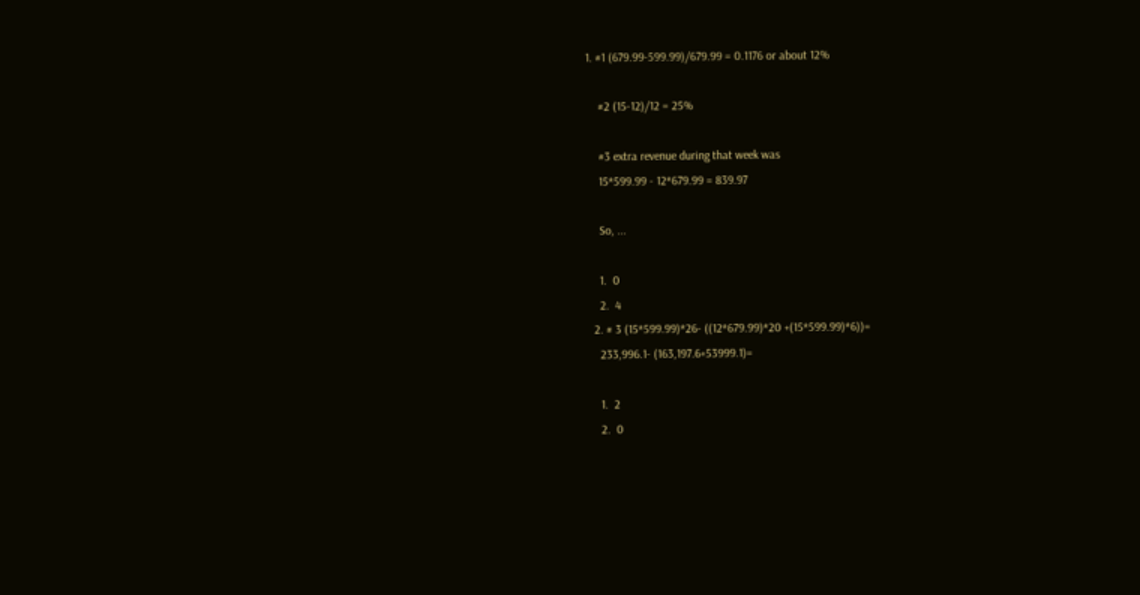1. #1 (679.99-599.99)/679.99 = 0.1176 or about 12%

    #2 (15-12)/12 = 25%

    #3 extra revenue during that week was
    15*599.99 - 12*679.99 = 839.97

    So, ...

    1.  0
    2.  4
  2. # 3 (15*599.99)*26- ((12*679.99)*20 +(15*599.99)*6))=
    233,996.1- (163,197.6+53999.1)=

    1.  2
    2.  0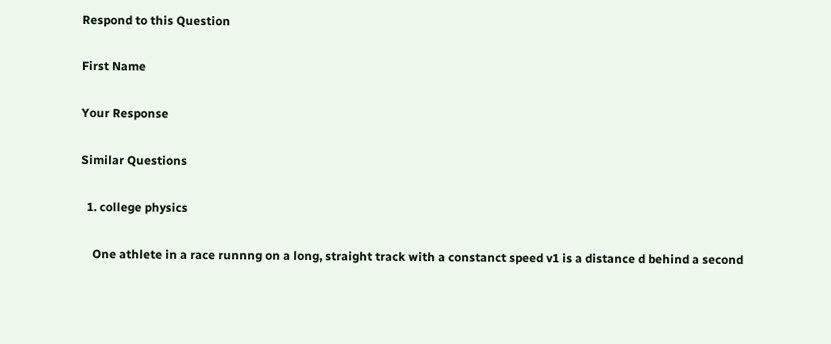Respond to this Question

First Name

Your Response

Similar Questions

  1. college physics

    One athlete in a race runnng on a long, straight track with a constanct speed v1 is a distance d behind a second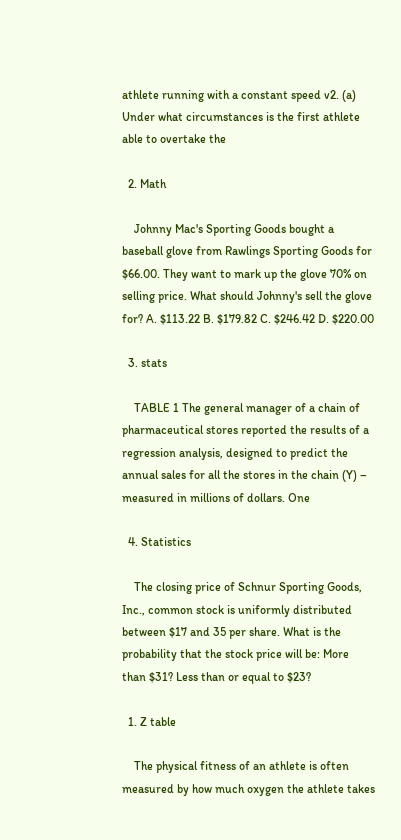athlete running with a constant speed v2. (a) Under what circumstances is the first athlete able to overtake the

  2. Math

    Johnny Mac's Sporting Goods bought a baseball glove from Rawlings Sporting Goods for $66.00. They want to mark up the glove 70% on selling price. What should Johnny's sell the glove for? A. $113.22 B. $179.82 C. $246.42 D. $220.00

  3. stats

    TABLE 1 The general manager of a chain of pharmaceutical stores reported the results of a regression analysis, designed to predict the annual sales for all the stores in the chain (Y) – measured in millions of dollars. One

  4. Statistics

    The closing price of Schnur Sporting Goods, Inc., common stock is uniformly distributed between $17 and 35 per share. What is the probability that the stock price will be: More than $31? Less than or equal to $23?

  1. Z table

    The physical fitness of an athlete is often measured by how much oxygen the athlete takes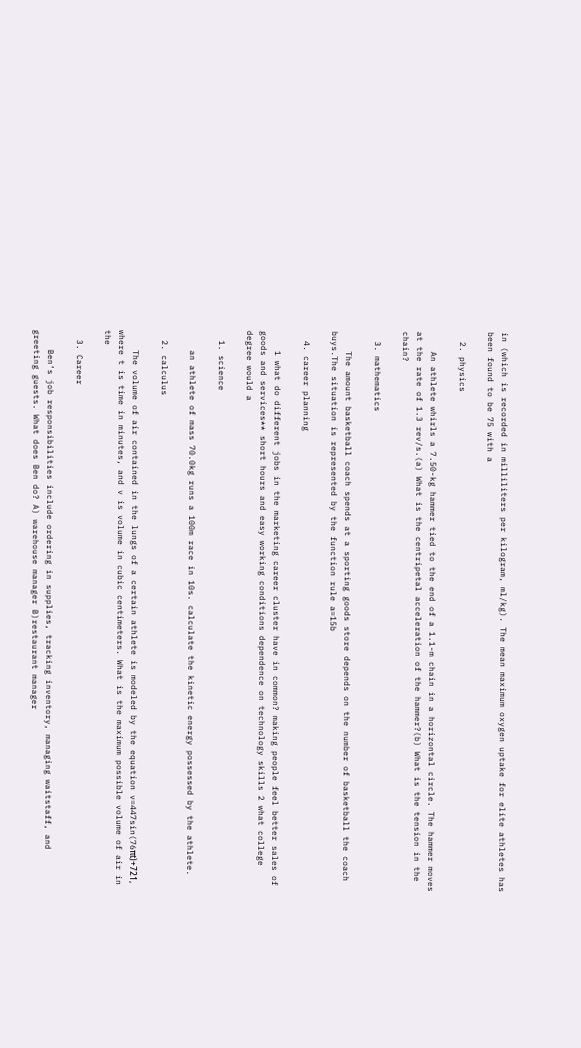in (which is recorded in milliliters per kilogram, ml/kg). The mean maximum oxygen uptake for elite athletes has been found to be 75 with a

  2. physics

    An athlete whirls a 7.50-kg hammer tied to the end of a 1.1-m chain in a horizontal circle. The hammer moves at the rate of 1.3 rev/s.(a) What is the centripetal acceleration of the hammer?(b) What is the tension in the chain?

  3. mathematics

    The amount basketball coach spends at a sporting goods store depends on the number of basketball the coach buys.The situation is represented by the function rule a=15b

  4. career planning

    1 what do different jobs in the marketing career cluster have in common? making people feel better sales of goods and services** short hours and easy working conditions dependence on technology skills 2 what college degree would a

  1. science

    an athlete of mass 70.0kg runs a 100m race in 10s. calculate the kinetic energy possessed by the athlete.

  2. calculus

    The volume of air contained in the lungs of a certain athlete is modeled by the equation v=447sin(76πt)+721, where t is time in minutes, and v is volume in cubic centimeters. What is the maximum possible volume of air in the

  3. Career

    Ben’s job responsibilities include ordering in supplies, tracking inventory, managing waitstaff, and greeting guests. What does Ben do? A) warehouse manager B)restaurant manager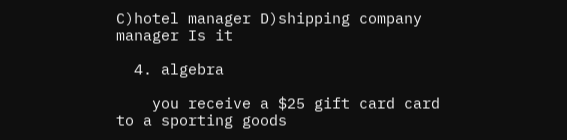C)hotel manager D)shipping company manager Is it

  4. algebra

    you receive a $25 gift card card to a sporting goods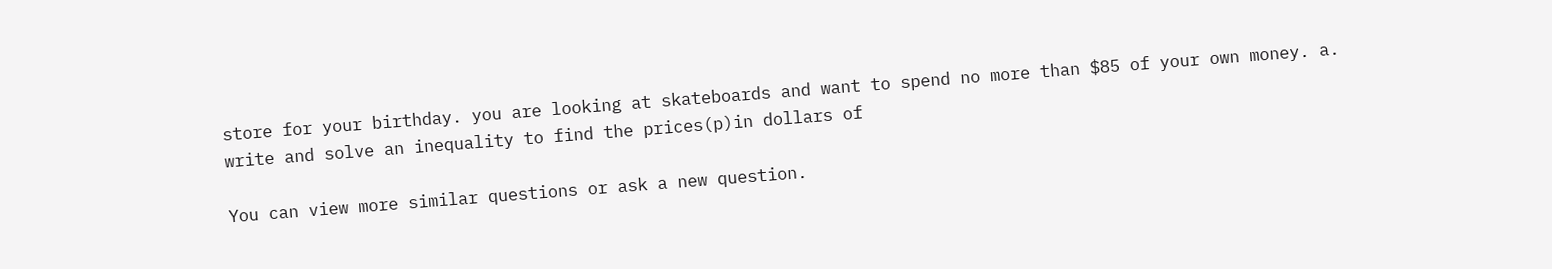store for your birthday. you are looking at skateboards and want to spend no more than $85 of your own money. a. write and solve an inequality to find the prices(p)in dollars of

You can view more similar questions or ask a new question.